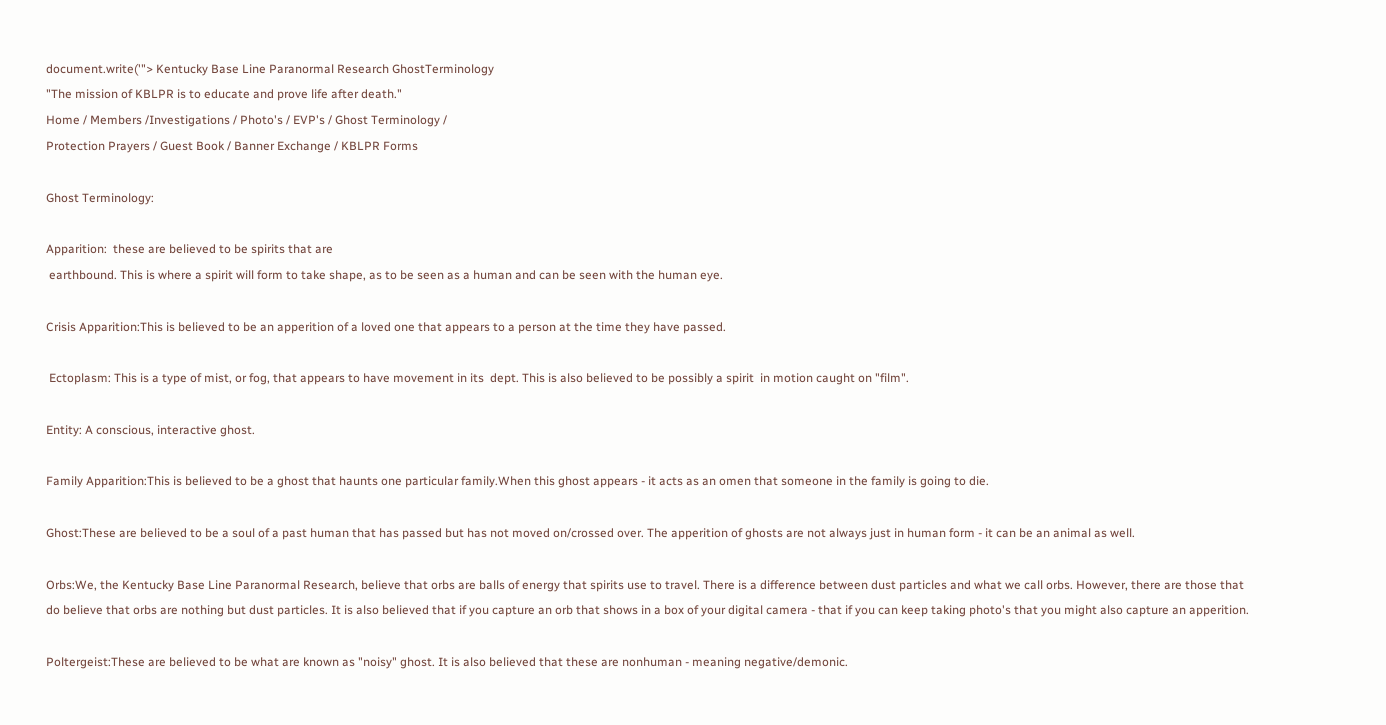document.write('"> Kentucky Base Line Paranormal Research GhostTerminology
"The mission of KBLPR is to educate and prove life after death."
Home / Members /Investigations / Photo's / EVP's / Ghost Terminology /
Protection Prayers / Guest Book / Banner Exchange / KBLPR Forms

Ghost Terminology:

Apparition:  these are believed to be spirits that are
 earthbound. This is where a spirit will form to take shape, as to be seen as a human and can be seen with the human eye.

Crisis Apparition:This is believed to be an apperition of a loved one that appears to a person at the time they have passed.

 Ectoplasm: This is a type of mist, or fog, that appears to have movement in its  dept. This is also believed to be possibly a spirit  in motion caught on "film".

Entity: A conscious, interactive ghost.

Family Apparition:This is believed to be a ghost that haunts one particular family.When this ghost appears - it acts as an omen that someone in the family is going to die.

Ghost:These are believed to be a soul of a past human that has passed but has not moved on/crossed over. The apperition of ghosts are not always just in human form - it can be an animal as well.

Orbs:We, the Kentucky Base Line Paranormal Research, believe that orbs are balls of energy that spirits use to travel. There is a difference between dust particles and what we call orbs. However, there are those that do believe that orbs are nothing but dust particles. It is also believed that if you capture an orb that shows in a box of your digital camera - that if you can keep taking photo's that you might also capture an apperition.

Poltergeist:These are believed to be what are known as "noisy" ghost. It is also believed that these are nonhuman - meaning negative/demonic.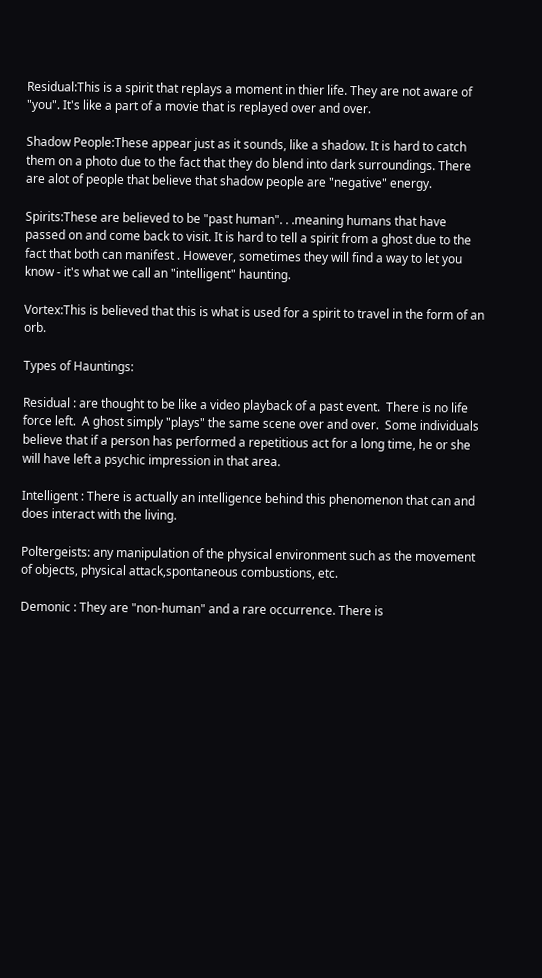Residual:This is a spirit that replays a moment in thier life. They are not aware of "you". It's like a part of a movie that is replayed over and over.

Shadow People:These appear just as it sounds, like a shadow. It is hard to catch them on a photo due to the fact that they do blend into dark surroundings. There are alot of people that believe that shadow people are "negative" energy.

Spirits:These are believed to be "past human". . .meaning humans that have passed on and come back to visit. It is hard to tell a spirit from a ghost due to the fact that both can manifest . However, sometimes they will find a way to let you know - it's what we call an "intelligent" haunting.

Vortex:This is believed that this is what is used for a spirit to travel in the form of an orb.

Types of Hauntings:

Residual : are thought to be like a video playback of a past event.  There is no life force left.  A ghost simply "plays" the same scene over and over.  Some individuals believe that if a person has performed a repetitious act for a long time, he or she will have left a psychic impression in that area.

Intelligent : There is actually an intelligence behind this phenomenon that can and does interact with the living.

Poltergeists: any manipulation of the physical environment such as the movement of objects, physical attack,spontaneous combustions, etc.

Demonic : They are "non-human" and a rare occurrence. There is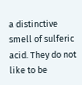a distinctive smell of sulferic acid. They do not like to be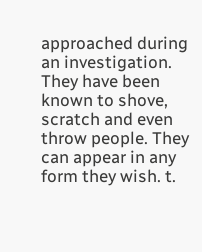approached during an investigation. They have been known to shove, scratch and even throw people. They can appear in any form they wish. t.